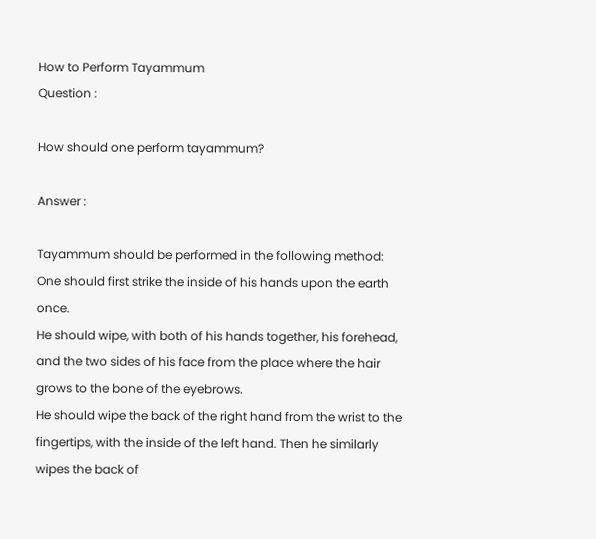How to Perform Tayammum
Question :

How should one perform tayammum?

Answer :

Tayammum should be performed in the following method:
One should first strike the inside of his hands upon the earth once.
He should wipe, with both of his hands together, his forehead, and the two sides of his face from the place where the hair grows to the bone of the eyebrows.
He should wipe the back of the right hand from the wrist to the fingertips, with the inside of the left hand. Then he similarly wipes the back of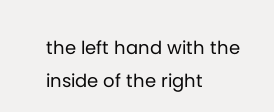the left hand with the inside of the right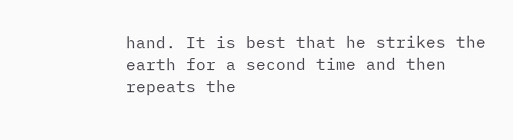hand. It is best that he strikes the earth for a second time and then repeats the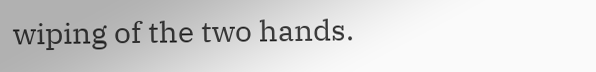wiping of the two hands.